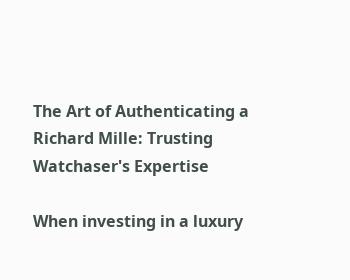The Art of Authenticating a Richard Mille: Trusting Watchaser's Expertise

When investing in a luxury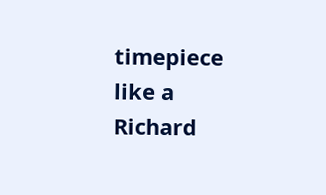timepiece like a Richard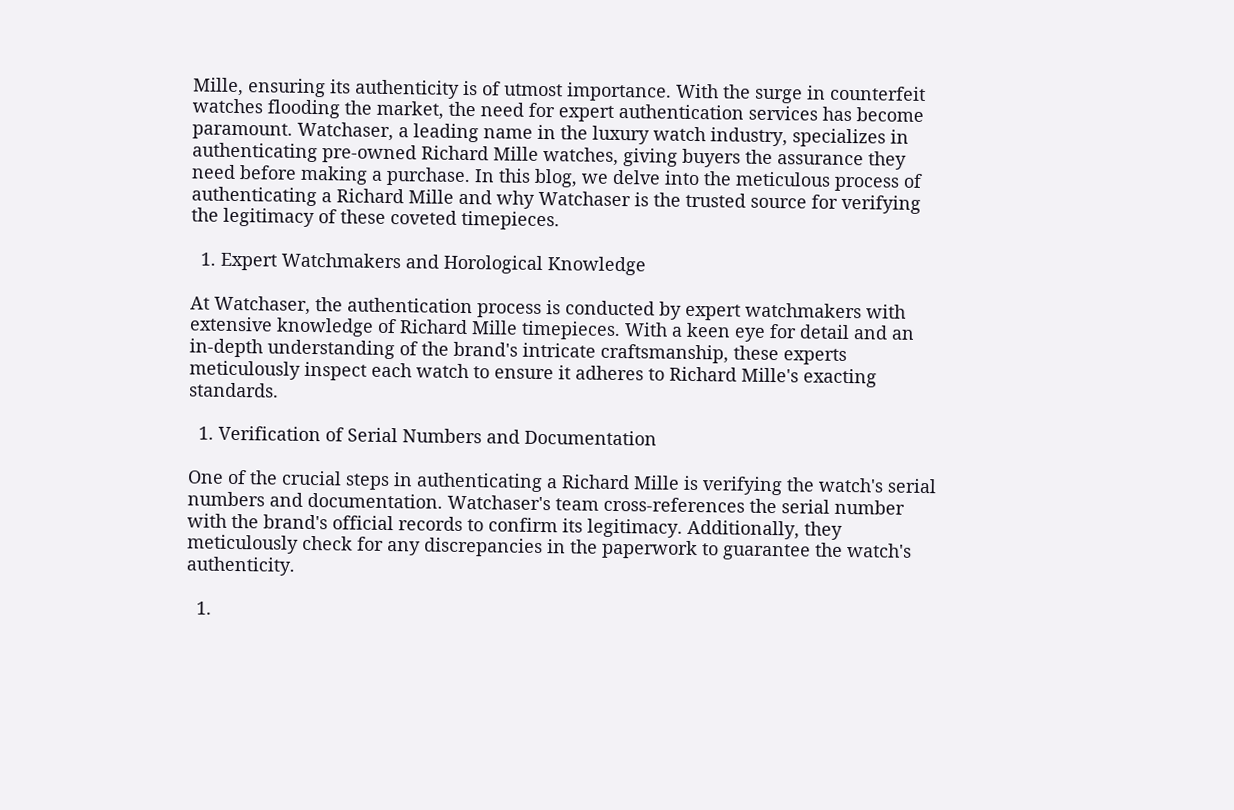Mille, ensuring its authenticity is of utmost importance. With the surge in counterfeit watches flooding the market, the need for expert authentication services has become paramount. Watchaser, a leading name in the luxury watch industry, specializes in authenticating pre-owned Richard Mille watches, giving buyers the assurance they need before making a purchase. In this blog, we delve into the meticulous process of authenticating a Richard Mille and why Watchaser is the trusted source for verifying the legitimacy of these coveted timepieces.

  1. Expert Watchmakers and Horological Knowledge

At Watchaser, the authentication process is conducted by expert watchmakers with extensive knowledge of Richard Mille timepieces. With a keen eye for detail and an in-depth understanding of the brand's intricate craftsmanship, these experts meticulously inspect each watch to ensure it adheres to Richard Mille's exacting standards.

  1. Verification of Serial Numbers and Documentation

One of the crucial steps in authenticating a Richard Mille is verifying the watch's serial numbers and documentation. Watchaser's team cross-references the serial number with the brand's official records to confirm its legitimacy. Additionally, they meticulously check for any discrepancies in the paperwork to guarantee the watch's authenticity.

  1.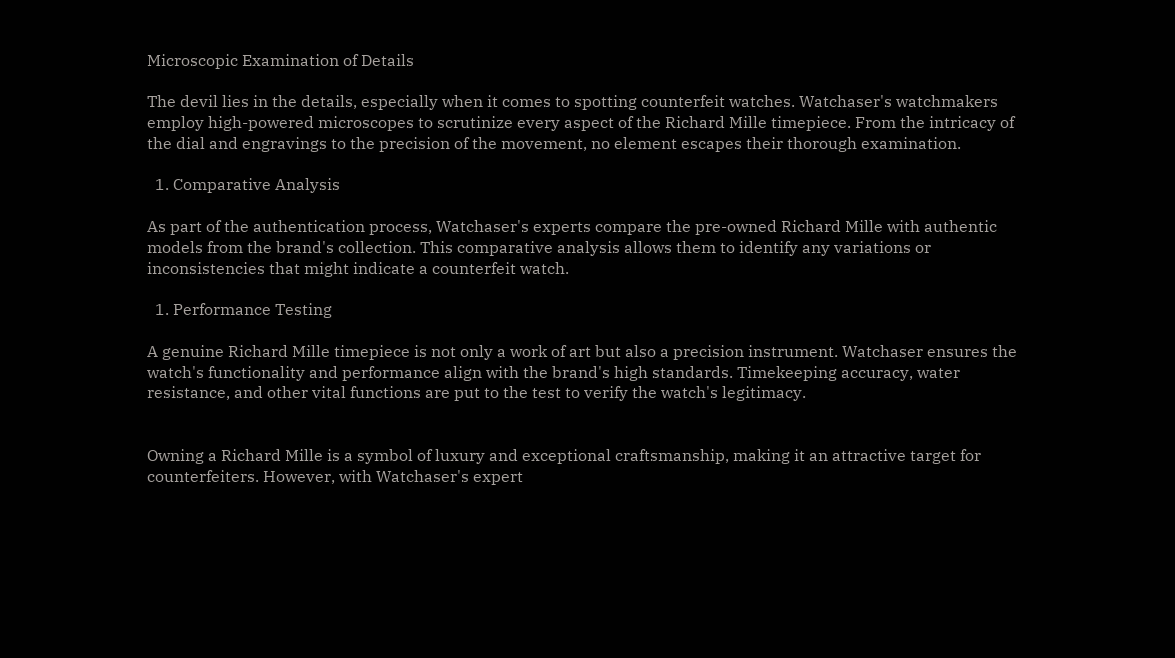Microscopic Examination of Details

The devil lies in the details, especially when it comes to spotting counterfeit watches. Watchaser's watchmakers employ high-powered microscopes to scrutinize every aspect of the Richard Mille timepiece. From the intricacy of the dial and engravings to the precision of the movement, no element escapes their thorough examination.

  1. Comparative Analysis

As part of the authentication process, Watchaser's experts compare the pre-owned Richard Mille with authentic models from the brand's collection. This comparative analysis allows them to identify any variations or inconsistencies that might indicate a counterfeit watch.

  1. Performance Testing

A genuine Richard Mille timepiece is not only a work of art but also a precision instrument. Watchaser ensures the watch's functionality and performance align with the brand's high standards. Timekeeping accuracy, water resistance, and other vital functions are put to the test to verify the watch's legitimacy.


Owning a Richard Mille is a symbol of luxury and exceptional craftsmanship, making it an attractive target for counterfeiters. However, with Watchaser's expert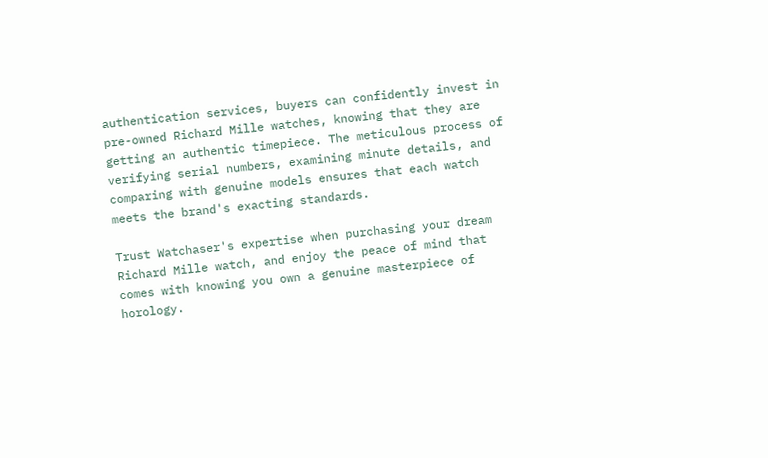authentication services, buyers can confidently invest in pre-owned Richard Mille watches, knowing that they are getting an authentic timepiece. The meticulous process of verifying serial numbers, examining minute details, and comparing with genuine models ensures that each watch meets the brand's exacting standards.

Trust Watchaser's expertise when purchasing your dream Richard Mille watch, and enjoy the peace of mind that comes with knowing you own a genuine masterpiece of horology.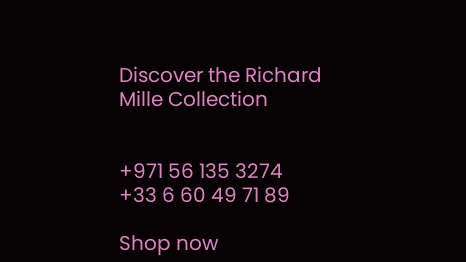Discover the Richard Mille Collection


+971 56 135 3274
+33 6 60 49 71 89

Shop now